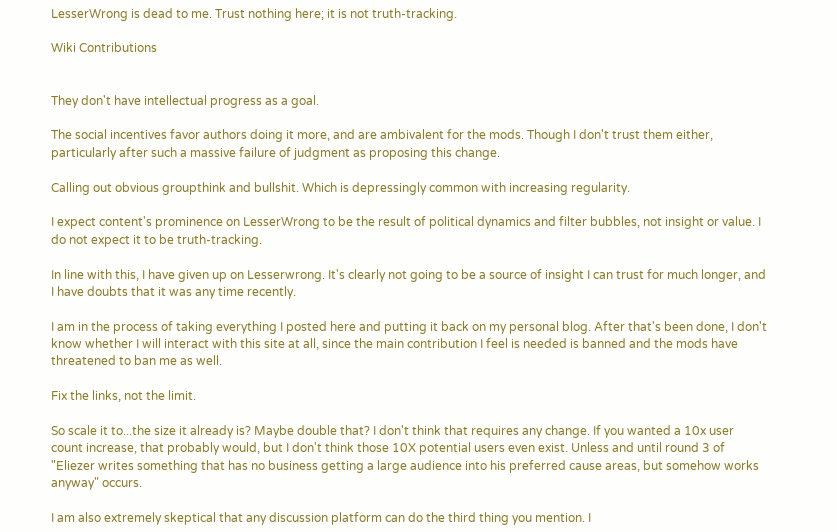LesserWrong is dead to me. Trust nothing here; it is not truth-tracking.

Wiki Contributions


They don't have intellectual progress as a goal.

The social incentives favor authors doing it more, and are ambivalent for the mods. Though I don't trust them either, particularly after such a massive failure of judgment as proposing this change.

Calling out obvious groupthink and bullshit. Which is depressingly common with increasing regularity.

I expect content's prominence on LesserWrong to be the result of political dynamics and filter bubbles, not insight or value. I do not expect it to be truth-tracking.

In line with this, I have given up on Lesserwrong. It's clearly not going to be a source of insight I can trust for much longer, and I have doubts that it was any time recently.

I am in the process of taking everything I posted here and putting it back on my personal blog. After that's been done, I don't know whether I will interact with this site at all, since the main contribution I feel is needed is banned and the mods have threatened to ban me as well.

Fix the links, not the limit.

So scale it to...the size it already is? Maybe double that? I don't think that requires any change. If you wanted a 10x user count increase, that probably would, but I don't think those 10X potential users even exist. Unless and until round 3 of "Eliezer writes something that has no business getting a large audience into his preferred cause areas, but somehow works anyway" occurs.

I am also extremely skeptical that any discussion platform can do the third thing you mention. I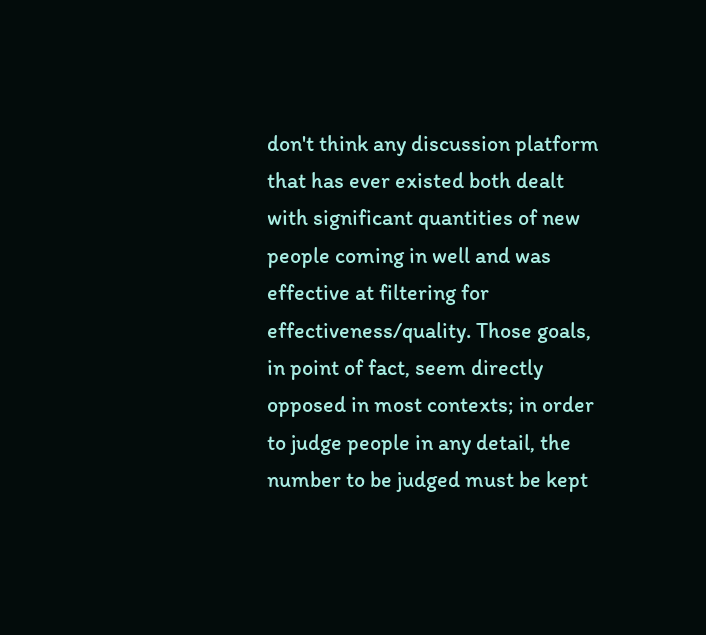don't think any discussion platform that has ever existed both dealt with significant quantities of new people coming in well and was effective at filtering for effectiveness/quality. Those goals, in point of fact, seem directly opposed in most contexts; in order to judge people in any detail, the number to be judged must be kept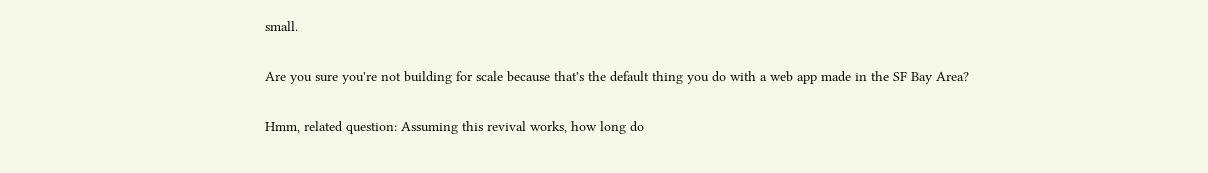small.

Are you sure you're not building for scale because that's the default thing you do with a web app made in the SF Bay Area?

Hmm, related question: Assuming this revival works, how long do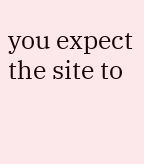you expect the site to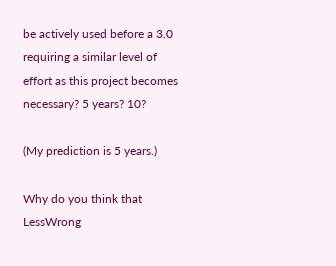be actively used before a 3.0 requiring a similar level of effort as this project becomes necessary? 5 years? 10?

(My prediction is 5 years.)

Why do you think that LessWrong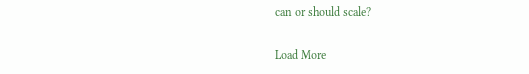can or should scale?

Load More